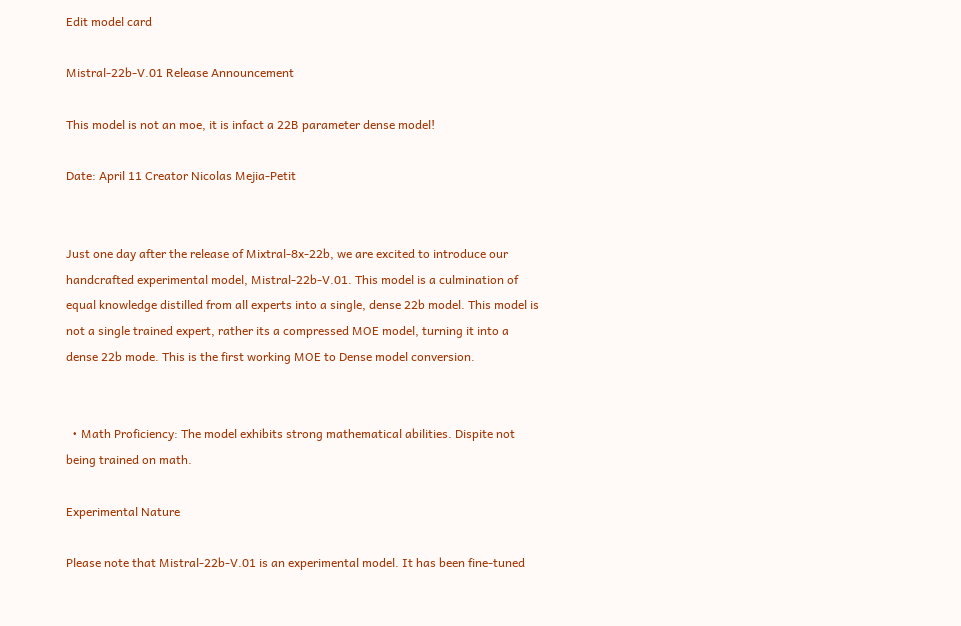Edit model card

Mistral-22b-V.01 Release Announcement

This model is not an moe, it is infact a 22B parameter dense model!

Date: April 11 Creator Nicolas Mejia-Petit


Just one day after the release of Mixtral-8x-22b, we are excited to introduce our handcrafted experimental model, Mistral-22b-V.01. This model is a culmination of equal knowledge distilled from all experts into a single, dense 22b model. This model is not a single trained expert, rather its a compressed MOE model, turning it into a dense 22b mode. This is the first working MOE to Dense model conversion.


  • Math Proficiency: The model exhibits strong mathematical abilities. Dispite not being trained on math.

Experimental Nature

Please note that Mistral-22b-V.01 is an experimental model. It has been fine-tuned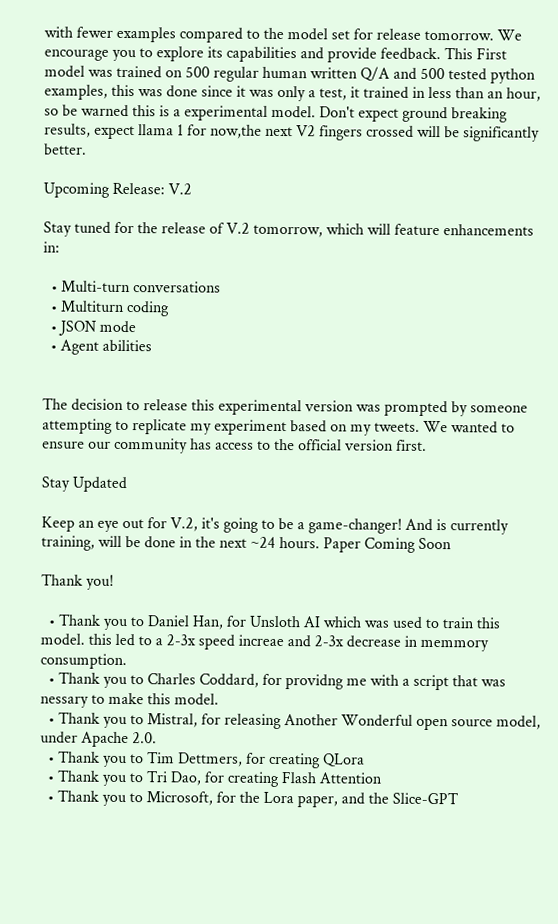with fewer examples compared to the model set for release tomorrow. We encourage you to explore its capabilities and provide feedback. This First model was trained on 500 regular human written Q/A and 500 tested python examples, this was done since it was only a test, it trained in less than an hour, so be warned this is a experimental model. Don't expect ground breaking results, expect llama 1 for now,the next V2 fingers crossed will be significantly better.

Upcoming Release: V.2

Stay tuned for the release of V.2 tomorrow, which will feature enhancements in:

  • Multi-turn conversations
  • Multiturn coding
  • JSON mode
  • Agent abilities


The decision to release this experimental version was prompted by someone attempting to replicate my experiment based on my tweets. We wanted to ensure our community has access to the official version first.

Stay Updated

Keep an eye out for V.2, it's going to be a game-changer! And is currently training, will be done in the next ~24 hours. Paper Coming Soon

Thank you!

  • Thank you to Daniel Han, for Unsloth AI which was used to train this model. this led to a 2-3x speed increae and 2-3x decrease in memmory consumption.
  • Thank you to Charles Coddard, for providng me with a script that was nessary to make this model.
  • Thank you to Mistral, for releasing Another Wonderful open source model, under Apache 2.0.
  • Thank you to Tim Dettmers, for creating QLora
  • Thank you to Tri Dao, for creating Flash Attention
  • Thank you to Microsoft, for the Lora paper, and the Slice-GPT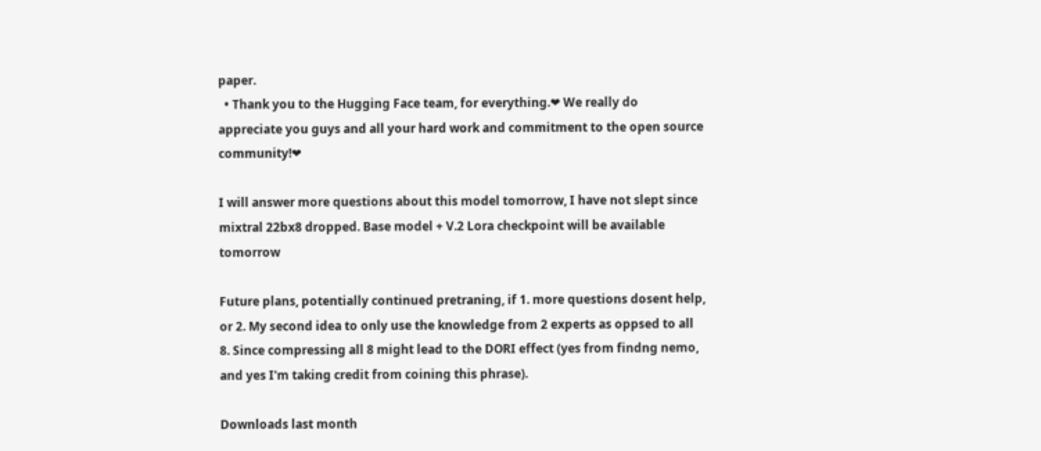paper.
  • Thank you to the Hugging Face team, for everything.❤ We really do appreciate you guys and all your hard work and commitment to the open source community!❤

I will answer more questions about this model tomorrow, I have not slept since mixtral 22bx8 dropped. Base model + V.2 Lora checkpoint will be available tomorrow

Future plans, potentially continued pretraning, if 1. more questions dosent help, or 2. My second idea to only use the knowledge from 2 experts as oppsed to all 8. Since compressing all 8 might lead to the DORI effect (yes from findng nemo, and yes I'm taking credit from coining this phrase).

Downloads last month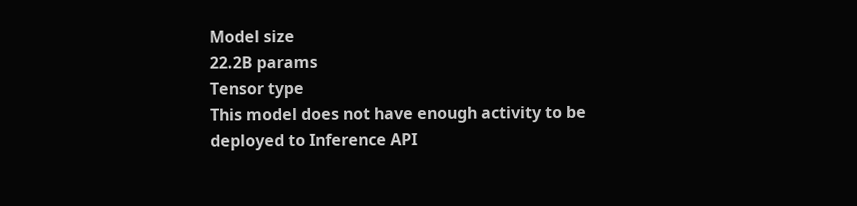Model size
22.2B params
Tensor type
This model does not have enough activity to be deployed to Inference API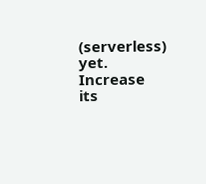(serverless) yet. Increase its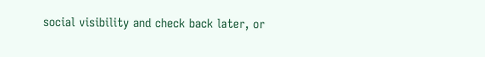social visibility and check back later, or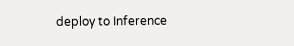deploy to Inference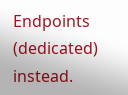Endpoints (dedicated) instead.